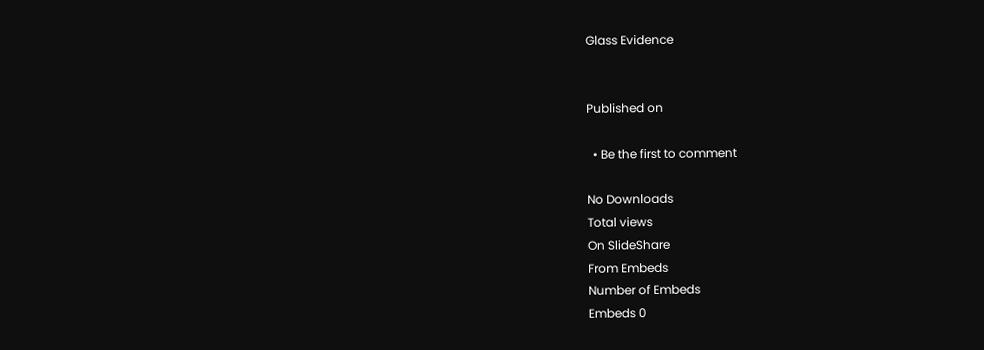Glass Evidence


Published on

  • Be the first to comment

No Downloads
Total views
On SlideShare
From Embeds
Number of Embeds
Embeds 0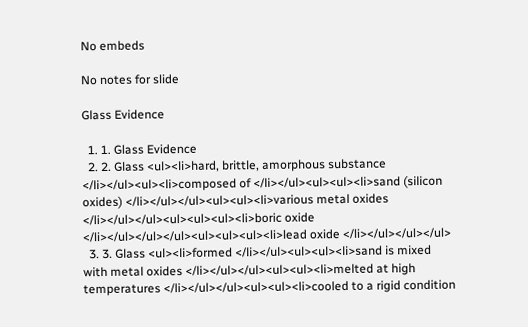No embeds

No notes for slide

Glass Evidence

  1. 1. Glass Evidence
  2. 2. Glass <ul><li>hard, brittle, amorphous substance </li></ul><ul><li>composed of </li></ul><ul><ul><li>sand (silicon oxides) </li></ul></ul><ul><ul><li>various metal oxides </li></ul></ul><ul><ul><ul><li>boric oxide </li></ul></ul></ul><ul><ul><ul><li>lead oxide </li></ul></ul></ul>
  3. 3. Glass <ul><li>formed </li></ul><ul><ul><li>sand is mixed with metal oxides </li></ul></ul><ul><ul><li>melted at high temperatures </li></ul></ul><ul><ul><li>cooled to a rigid condition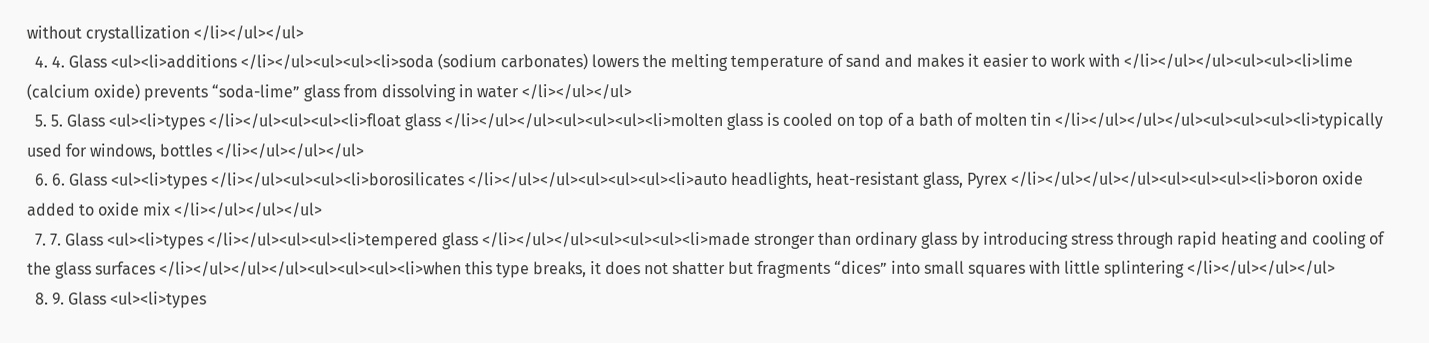without crystallization </li></ul></ul>
  4. 4. Glass <ul><li>additions </li></ul><ul><ul><li>soda (sodium carbonates) lowers the melting temperature of sand and makes it easier to work with </li></ul></ul><ul><ul><li>lime (calcium oxide) prevents “soda-lime” glass from dissolving in water </li></ul></ul>
  5. 5. Glass <ul><li>types </li></ul><ul><ul><li>float glass </li></ul></ul><ul><ul><ul><li>molten glass is cooled on top of a bath of molten tin </li></ul></ul></ul><ul><ul><ul><li>typically used for windows, bottles </li></ul></ul></ul>
  6. 6. Glass <ul><li>types </li></ul><ul><ul><li>borosilicates </li></ul></ul><ul><ul><ul><li>auto headlights, heat-resistant glass, Pyrex </li></ul></ul></ul><ul><ul><ul><li>boron oxide added to oxide mix </li></ul></ul></ul>
  7. 7. Glass <ul><li>types </li></ul><ul><ul><li>tempered glass </li></ul></ul><ul><ul><ul><li>made stronger than ordinary glass by introducing stress through rapid heating and cooling of the glass surfaces </li></ul></ul></ul><ul><ul><ul><li>when this type breaks, it does not shatter but fragments “dices” into small squares with little splintering </li></ul></ul></ul>
  8. 9. Glass <ul><li>types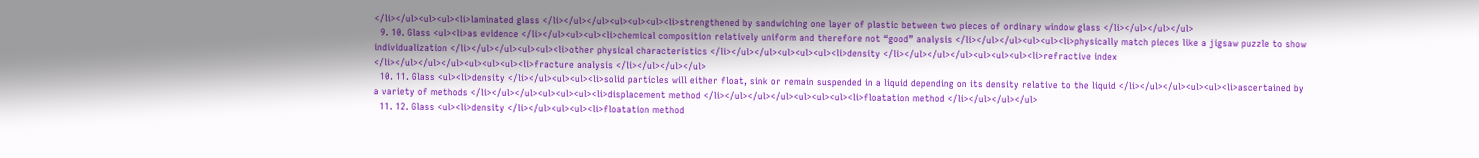</li></ul><ul><ul><li>laminated glass </li></ul></ul><ul><ul><ul><li>strengthened by sandwiching one layer of plastic between two pieces of ordinary window glass </li></ul></ul></ul>
  9. 10. Glass <ul><li>as evidence </li></ul><ul><ul><li>chemical composition relatively uniform and therefore not “good” analysis </li></ul></ul><ul><ul><li>physically match pieces like a jigsaw puzzle to show individualization </li></ul></ul><ul><ul><li>other physical characteristics </li></ul></ul><ul><ul><ul><li>density </li></ul></ul></ul><ul><ul><ul><li>refractive index </li></ul></ul></ul><ul><ul><ul><li>fracture analysis </li></ul></ul></ul>
  10. 11. Glass <ul><li>density </li></ul><ul><ul><li>solid particles will either float, sink or remain suspended in a liquid depending on its density relative to the liquid </li></ul></ul><ul><ul><li>ascertained by a variety of methods </li></ul></ul><ul><ul><ul><li>displacement method </li></ul></ul></ul><ul><ul><ul><li>floatation method </li></ul></ul></ul>
  11. 12. Glass <ul><li>density </li></ul><ul><ul><li>floatation method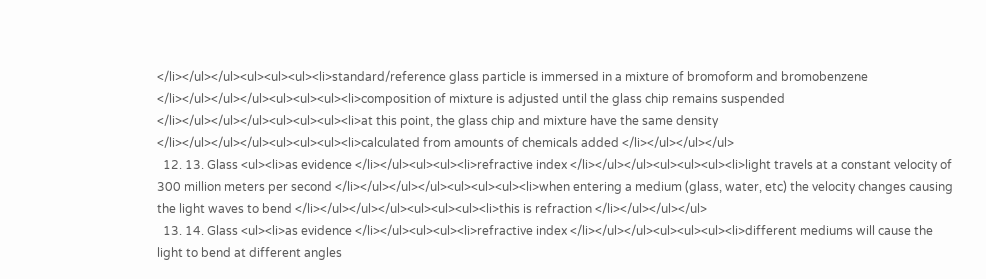</li></ul></ul><ul><ul><ul><li>standard/reference glass particle is immersed in a mixture of bromoform and bromobenzene </li></ul></ul></ul><ul><ul><ul><li>composition of mixture is adjusted until the glass chip remains suspended </li></ul></ul></ul><ul><ul><ul><li>at this point, the glass chip and mixture have the same density </li></ul></ul></ul><ul><ul><ul><li>calculated from amounts of chemicals added </li></ul></ul></ul>
  12. 13. Glass <ul><li>as evidence </li></ul><ul><ul><li>refractive index </li></ul></ul><ul><ul><ul><li>light travels at a constant velocity of 300 million meters per second </li></ul></ul></ul><ul><ul><ul><li>when entering a medium (glass, water, etc) the velocity changes causing the light waves to bend </li></ul></ul></ul><ul><ul><ul><li>this is refraction </li></ul></ul></ul>
  13. 14. Glass <ul><li>as evidence </li></ul><ul><ul><li>refractive index </li></ul></ul><ul><ul><ul><li>different mediums will cause the light to bend at different angles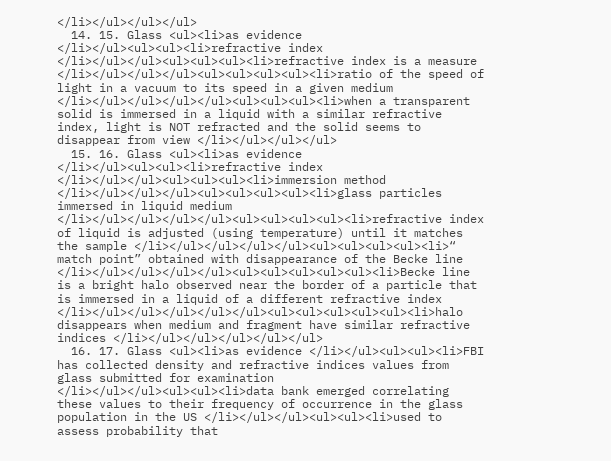</li></ul></ul></ul>
  14. 15. Glass <ul><li>as evidence </li></ul><ul><ul><li>refractive index </li></ul></ul><ul><ul><ul><li>refractive index is a measure </li></ul></ul></ul><ul><ul><ul><ul><li>ratio of the speed of light in a vacuum to its speed in a given medium </li></ul></ul></ul></ul><ul><ul><ul><li>when a transparent solid is immersed in a liquid with a similar refractive index, light is NOT refracted and the solid seems to disappear from view </li></ul></ul></ul>
  15. 16. Glass <ul><li>as evidence </li></ul><ul><ul><li>refractive index </li></ul></ul><ul><ul><ul><li>immersion method </li></ul></ul></ul><ul><ul><ul><ul><li>glass particles immersed in liquid medium </li></ul></ul></ul></ul><ul><ul><ul><ul><li>refractive index of liquid is adjusted (using temperature) until it matches the sample </li></ul></ul></ul></ul><ul><ul><ul><ul><li>“ match point” obtained with disappearance of the Becke line </li></ul></ul></ul></ul><ul><ul><ul><ul><ul><li>Becke line is a bright halo observed near the border of a particle that is immersed in a liquid of a different refractive index </li></ul></ul></ul></ul></ul><ul><ul><ul><ul><ul><li>halo disappears when medium and fragment have similar refractive indices </li></ul></ul></ul></ul></ul>
  16. 17. Glass <ul><li>as evidence </li></ul><ul><ul><li>FBI has collected density and refractive indices values from glass submitted for examination </li></ul></ul><ul><ul><li>data bank emerged correlating these values to their frequency of occurrence in the glass population in the US </li></ul></ul><ul><ul><li>used to assess probability that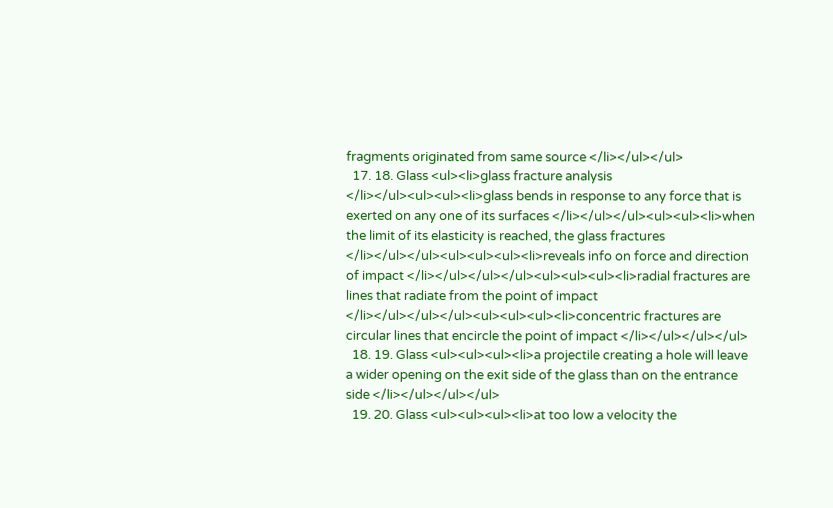fragments originated from same source </li></ul></ul>
  17. 18. Glass <ul><li>glass fracture analysis </li></ul><ul><ul><li>glass bends in response to any force that is exerted on any one of its surfaces </li></ul></ul><ul><ul><li>when the limit of its elasticity is reached, the glass fractures </li></ul></ul><ul><ul><ul><li>reveals info on force and direction of impact </li></ul></ul></ul><ul><ul><ul><li>radial fractures are lines that radiate from the point of impact </li></ul></ul></ul><ul><ul><ul><li>concentric fractures are circular lines that encircle the point of impact </li></ul></ul></ul>
  18. 19. Glass <ul><ul><ul><li>a projectile creating a hole will leave a wider opening on the exit side of the glass than on the entrance side </li></ul></ul></ul>
  19. 20. Glass <ul><ul><ul><li>at too low a velocity the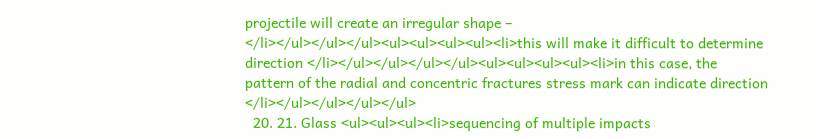projectile will create an irregular shape – </li></ul></ul></ul><ul><ul><ul><ul><li>this will make it difficult to determine direction </li></ul></ul></ul></ul><ul><ul><ul><ul><li>in this case, the pattern of the radial and concentric fractures stress mark can indicate direction </li></ul></ul></ul></ul>
  20. 21. Glass <ul><ul><ul><li>sequencing of multiple impacts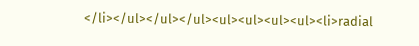</li></ul></ul></ul><ul><ul><ul><ul><li>radial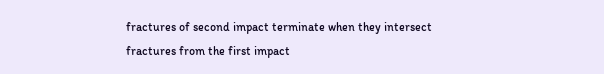fractures of second impact terminate when they intersect fractures from the first impact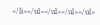</li></ul></ul></ul></ul>